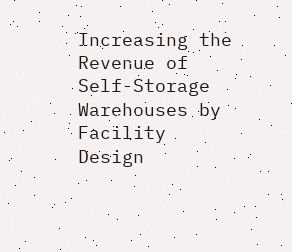Increasing the Revenue of Self-Storage Warehouses by Facility Design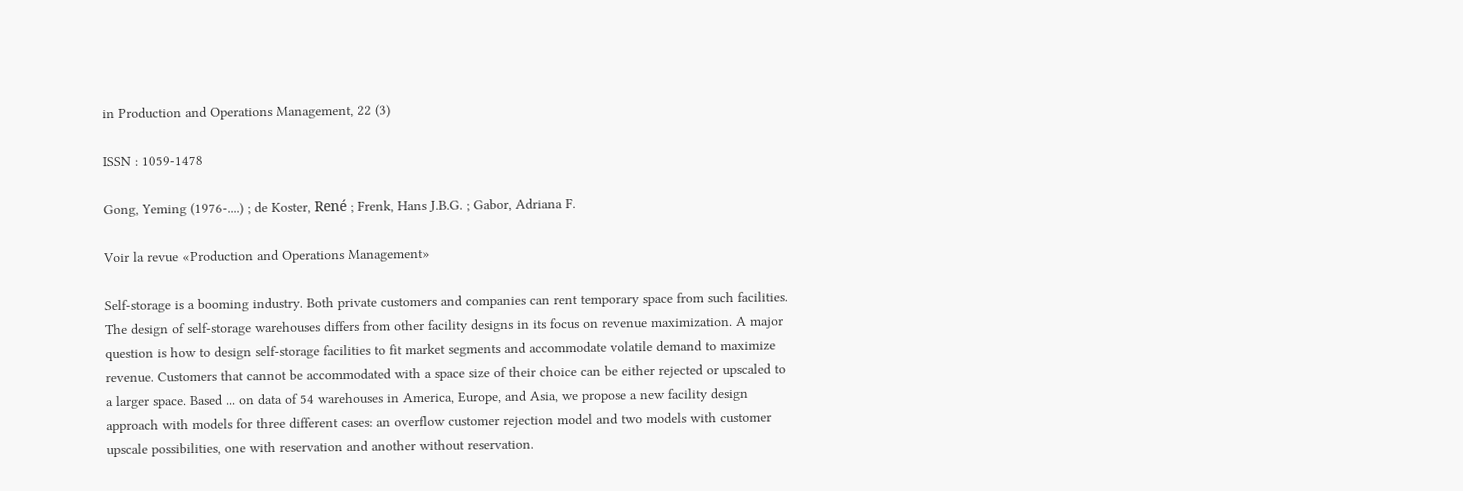in Production and Operations Management, 22 (3)

ISSN : 1059-1478

Gong, Yeming (1976-....) ; de Koster, René ; Frenk, Hans J.B.G. ; Gabor, Adriana F.

Voir la revue «Production and Operations Management»

Self-storage is a booming industry. Both private customers and companies can rent temporary space from such facilities. The design of self-storage warehouses differs from other facility designs in its focus on revenue maximization. A major question is how to design self-storage facilities to fit market segments and accommodate volatile demand to maximize revenue. Customers that cannot be accommodated with a space size of their choice can be either rejected or upscaled to a larger space. Based ... on data of 54 warehouses in America, Europe, and Asia, we propose a new facility design approach with models for three different cases: an overflow customer rejection model and two models with customer upscale possibilities, one with reservation and another without reservation.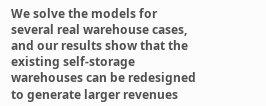We solve the models for several real warehouse cases, and our results show that the existing self-storage warehouses can be redesigned to generate larger revenues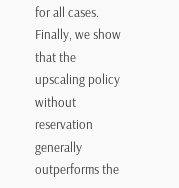for all cases. Finally, we show that the upscaling policy without reservation generally outperforms the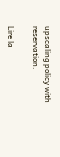upscaling policy with reservation.

Lire la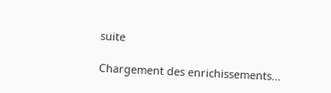suite

Chargement des enrichissements...